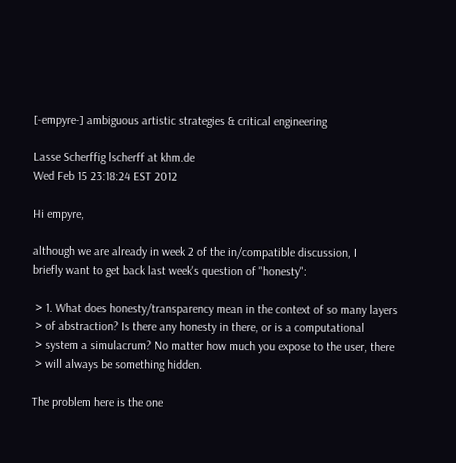[-empyre-] ambiguous artistic strategies & critical engineering

Lasse Scherffig lscherff at khm.de
Wed Feb 15 23:18:24 EST 2012

Hi empyre,

although we are already in week 2 of the in/compatible discussion, I
briefly want to get back last week's question of "honesty":

 > 1. What does honesty/transparency mean in the context of so many layers
 > of abstraction? Is there any honesty in there, or is a computational
 > system a simulacrum? No matter how much you expose to the user, there
 > will always be something hidden.

The problem here is the one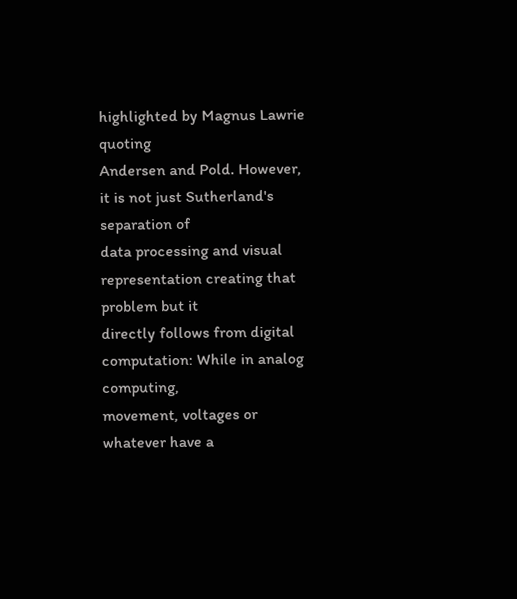highlighted by Magnus Lawrie quoting
Andersen and Pold. However, it is not just Sutherland's separation of
data processing and visual representation creating that problem but it
directly follows from digital computation: While in analog computing,
movement, voltages or whatever have a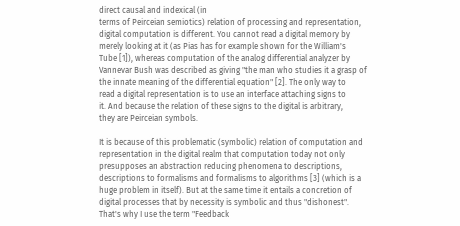direct causal and indexical (in
terms of Peirceian semiotics) relation of processing and representation,
digital computation is different. You cannot read a digital memory by
merely looking at it (as Pias has for example shown for the William's
Tube [1]), whereas computation of the analog differential analyzer by
Vannevar Bush was described as giving "the man who studies it a grasp of
the innate meaning of the differential equation" [2]. The only way to
read a digital representation is to use an interface attaching signs to
it. And because the relation of these signs to the digital is arbitrary,
they are Peirceian symbols.

It is because of this problematic (symbolic) relation of computation and
representation in the digital realm that computation today not only
presupposes an abstraction reducing phenomena to descriptions,
descriptions to formalisms and formalisms to algorithms [3] (which is a
huge problem in itself). But at the same time it entails a concretion of
digital processes that by necessity is symbolic and thus "dishonest".
That's why I use the term "Feedback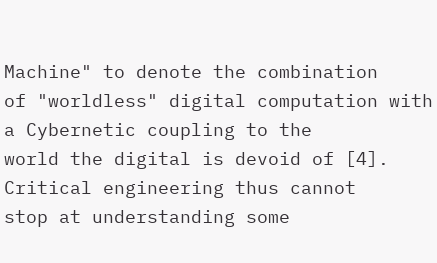Machine" to denote the combination
of "worldless" digital computation with a Cybernetic coupling to the
world the digital is devoid of [4]. Critical engineering thus cannot
stop at understanding some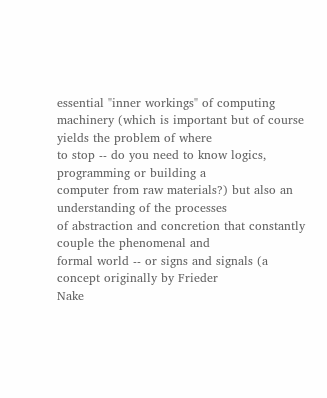essential "inner workings" of computing
machinery (which is important but of course yields the problem of where
to stop -- do you need to know logics, programming or building a
computer from raw materials?) but also an understanding of the processes
of abstraction and concretion that constantly couple the phenomenal and
formal world -- or signs and signals (a concept originally by Frieder
Nake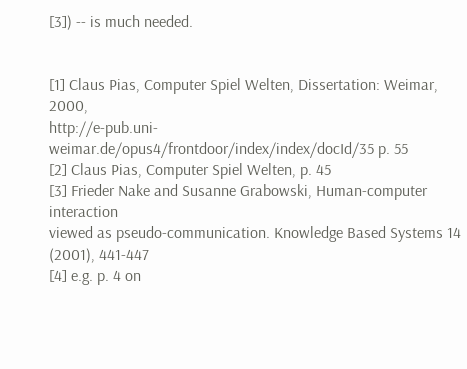[3]) -- is much needed.


[1] Claus Pias, Computer Spiel Welten, Dissertation: Weimar, 2000,
http://e-pub.uni-weimar.de/opus4/frontdoor/index/index/docId/35 p. 55
[2] Claus Pias, Computer Spiel Welten, p. 45
[3] Frieder Nake and Susanne Grabowski, Human-computer interaction
viewed as pseudo-communication. Knowledge Based Systems 14 (2001), 441-447
[4] e.g. p. 4 on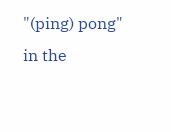"(ping) pong" in the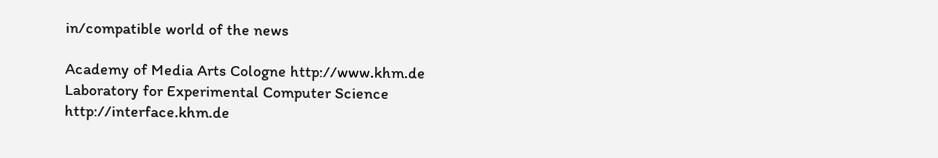in/compatible world of the news

Academy of Media Arts Cologne http://www.khm.de
Laboratory for Experimental Computer Science http://interface.khm.de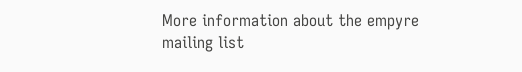More information about the empyre mailing list